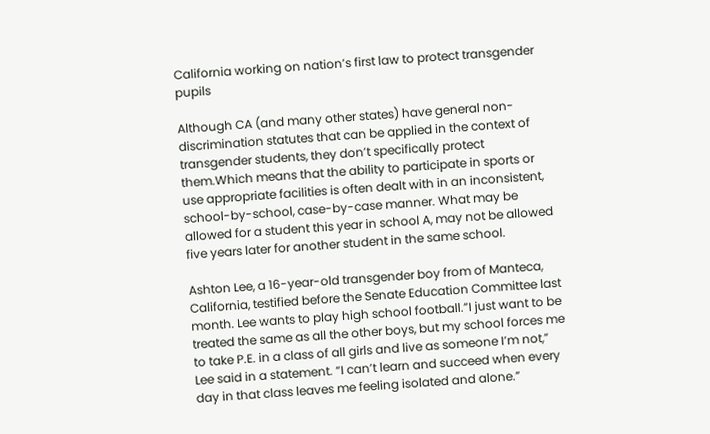California working on nation’s first law to protect transgender pupils

Although CA (and many other states) have general non-discrimination statutes that can be applied in the context of transgender students, they don’t specifically protect them.Which means that the ability to participate in sports or use appropriate facilities is often dealt with in an inconsistent, school-by-school, case-by-case manner. What may be allowed for a student this year in school A, may not be allowed five years later for another student in the same school.

Ashton Lee, a 16-year-old transgender boy from of Manteca, California, testified before the Senate Education Committee last month. Lee wants to play high school football.”I just want to be treated the same as all the other boys, but my school forces me to take P.E. in a class of all girls and live as someone I’m not,” Lee said in a statement. “I can’t learn and succeed when every day in that class leaves me feeling isolated and alone.”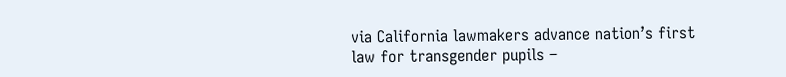via California lawmakers advance nation’s first law for transgender pupils –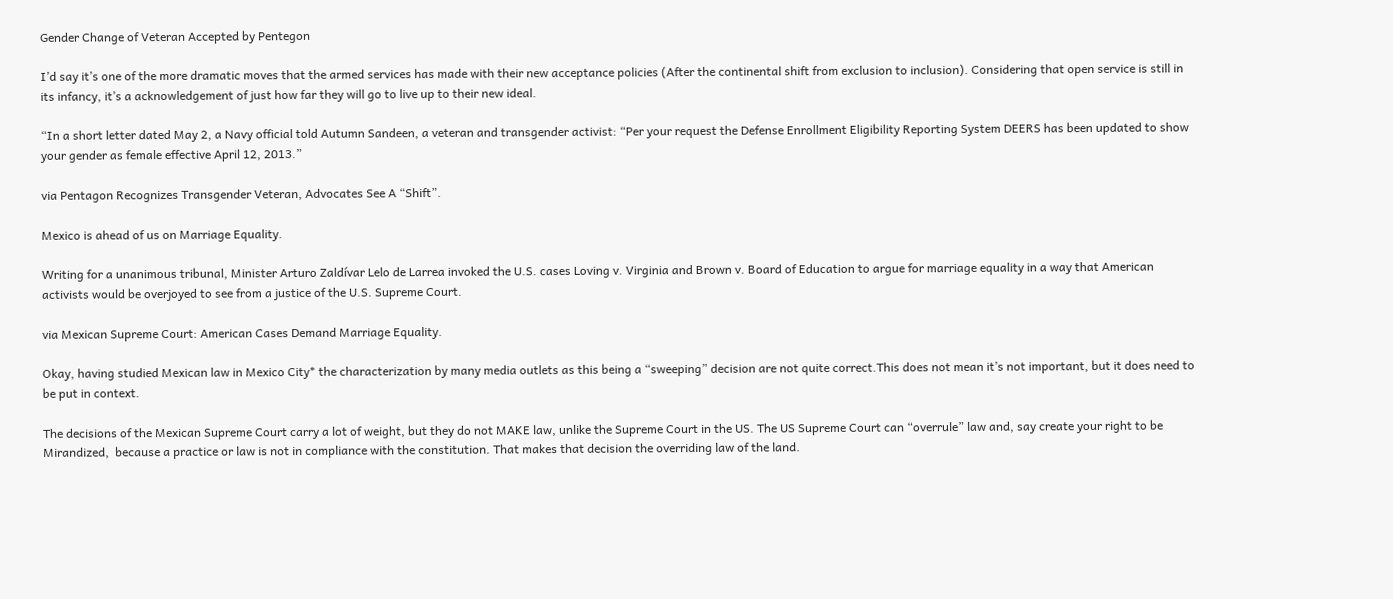Gender Change of Veteran Accepted by Pentegon

I’d say it’s one of the more dramatic moves that the armed services has made with their new acceptance policies (After the continental shift from exclusion to inclusion). Considering that open service is still in its infancy, it’s a acknowledgement of just how far they will go to live up to their new ideal.

“In a short letter dated May 2, a Navy official told Autumn Sandeen, a veteran and transgender activist: “Per your request the Defense Enrollment Eligibility Reporting System DEERS has been updated to show your gender as female effective April 12, 2013.”

via Pentagon Recognizes Transgender Veteran, Advocates See A “Shift”.

Mexico is ahead of us on Marriage Equality.

Writing for a unanimous tribunal, Minister Arturo Zaldívar Lelo de Larrea invoked the U.S. cases Loving v. Virginia and Brown v. Board of Education to argue for marriage equality in a way that American activists would be overjoyed to see from a justice of the U.S. Supreme Court.

via Mexican Supreme Court: American Cases Demand Marriage Equality.

Okay, having studied Mexican law in Mexico City* the characterization by many media outlets as this being a “sweeping” decision are not quite correct.This does not mean it’s not important, but it does need to be put in context.

The decisions of the Mexican Supreme Court carry a lot of weight, but they do not MAKE law, unlike the Supreme Court in the US. The US Supreme Court can “overrule” law and, say create your right to be Mirandized,  because a practice or law is not in compliance with the constitution. That makes that decision the overriding law of the land.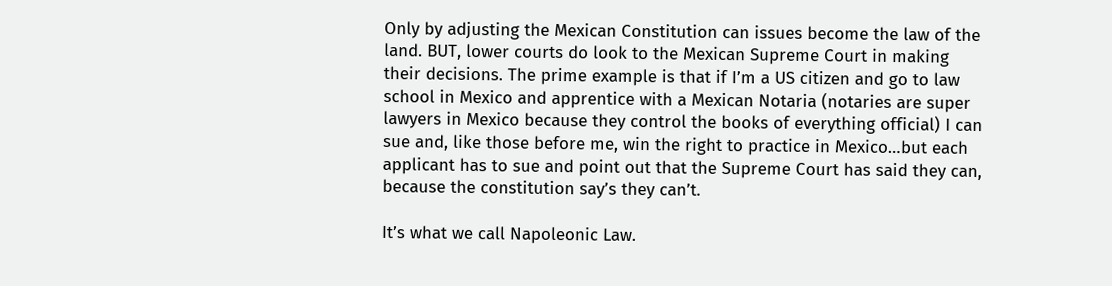Only by adjusting the Mexican Constitution can issues become the law of the land. BUT, lower courts do look to the Mexican Supreme Court in making their decisions. The prime example is that if I’m a US citizen and go to law school in Mexico and apprentice with a Mexican Notaria (notaries are super lawyers in Mexico because they control the books of everything official) I can sue and, like those before me, win the right to practice in Mexico…but each applicant has to sue and point out that the Supreme Court has said they can, because the constitution say’s they can’t.

It’s what we call Napoleonic Law.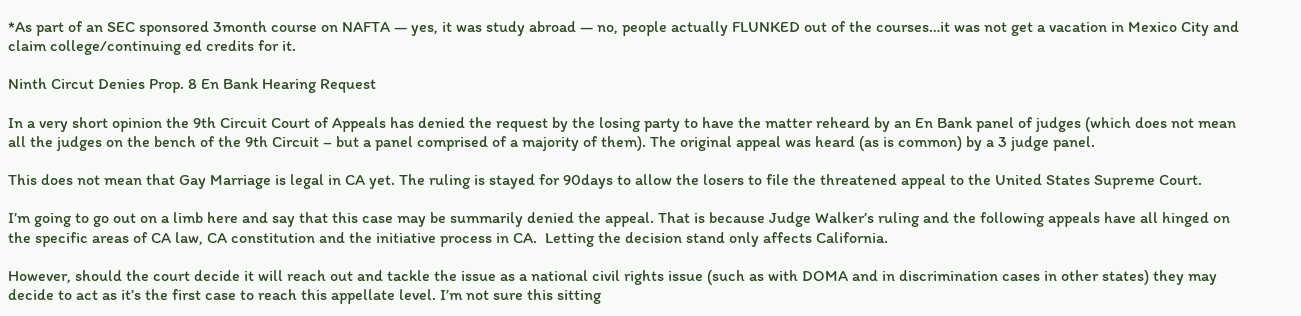*As part of an SEC sponsored 3month course on NAFTA — yes, it was study abroad — no, people actually FLUNKED out of the courses…it was not get a vacation in Mexico City and claim college/continuing ed credits for it.

Ninth Circut Denies Prop. 8 En Bank Hearing Request

In a very short opinion the 9th Circuit Court of Appeals has denied the request by the losing party to have the matter reheard by an En Bank panel of judges (which does not mean all the judges on the bench of the 9th Circuit – but a panel comprised of a majority of them). The original appeal was heard (as is common) by a 3 judge panel.

This does not mean that Gay Marriage is legal in CA yet. The ruling is stayed for 90days to allow the losers to file the threatened appeal to the United States Supreme Court.

I’m going to go out on a limb here and say that this case may be summarily denied the appeal. That is because Judge Walker’s ruling and the following appeals have all hinged on the specific areas of CA law, CA constitution and the initiative process in CA.  Letting the decision stand only affects California.

However, should the court decide it will reach out and tackle the issue as a national civil rights issue (such as with DOMA and in discrimination cases in other states) they may decide to act as it’s the first case to reach this appellate level. I’m not sure this sitting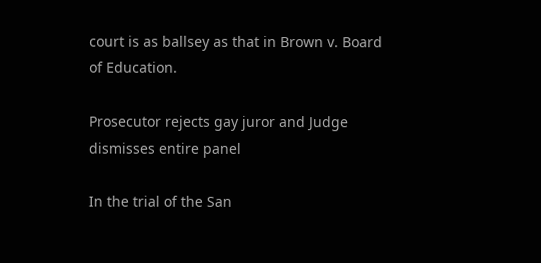court is as ballsey as that in Brown v. Board of Education.

Prosecutor rejects gay juror and Judge dismisses entire panel

In the trial of the San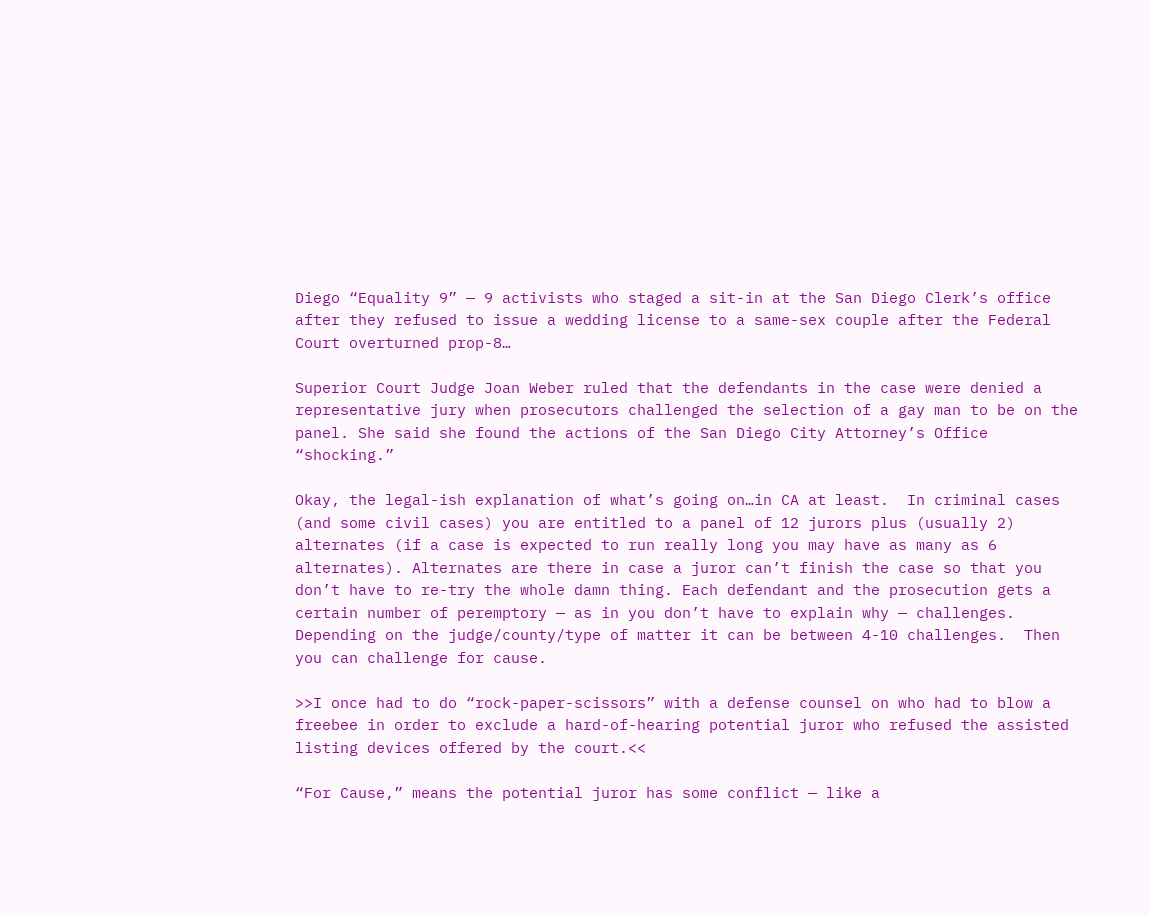Diego “Equality 9” — 9 activists who staged a sit-in at the San Diego Clerk’s office after they refused to issue a wedding license to a same-sex couple after the Federal Court overturned prop-8…

Superior Court Judge Joan Weber ruled that the defendants in the case were denied a representative jury when prosecutors challenged the selection of a gay man to be on the panel. She said she found the actions of the San Diego City Attorney’s Office “shocking.”

Okay, the legal-ish explanation of what’s going on…in CA at least.  In criminal cases (and some civil cases) you are entitled to a panel of 12 jurors plus (usually 2) alternates (if a case is expected to run really long you may have as many as 6 alternates). Alternates are there in case a juror can’t finish the case so that you don’t have to re-try the whole damn thing. Each defendant and the prosecution gets a certain number of peremptory — as in you don’t have to explain why — challenges.  Depending on the judge/county/type of matter it can be between 4-10 challenges.  Then you can challenge for cause.

>>I once had to do “rock-paper-scissors” with a defense counsel on who had to blow a freebee in order to exclude a hard-of-hearing potential juror who refused the assisted listing devices offered by the court.<<

“For Cause,” means the potential juror has some conflict — like a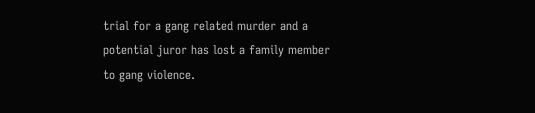trial for a gang related murder and a potential juror has lost a family member to gang violence.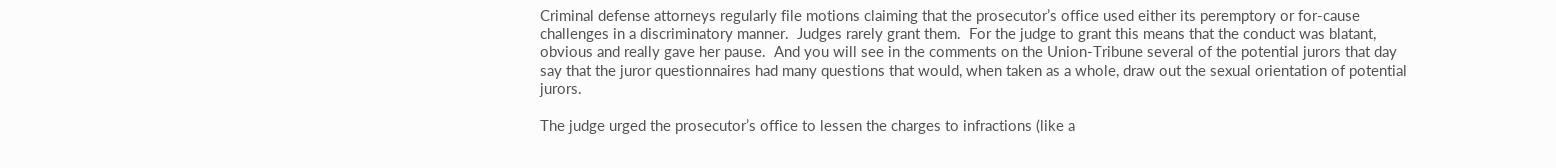Criminal defense attorneys regularly file motions claiming that the prosecutor’s office used either its peremptory or for-cause challenges in a discriminatory manner.  Judges rarely grant them.  For the judge to grant this means that the conduct was blatant, obvious and really gave her pause.  And you will see in the comments on the Union-Tribune several of the potential jurors that day say that the juror questionnaires had many questions that would, when taken as a whole, draw out the sexual orientation of potential jurors.

The judge urged the prosecutor’s office to lessen the charges to infractions (like a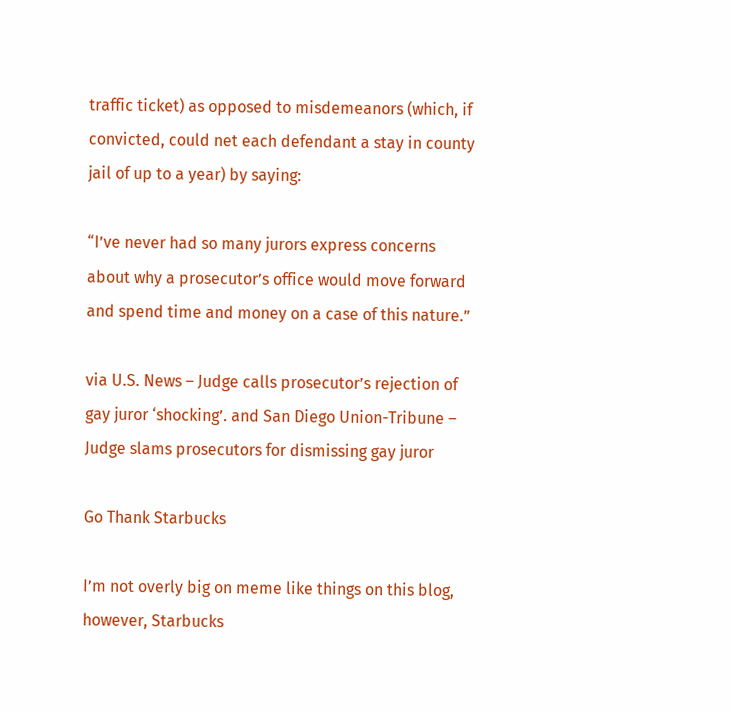traffic ticket) as opposed to misdemeanors (which, if convicted, could net each defendant a stay in county jail of up to a year) by saying:

“I’ve never had so many jurors express concerns about why a prosecutor’s office would move forward and spend time and money on a case of this nature.”

via U.S. News – Judge calls prosecutor’s rejection of gay juror ‘shocking’. and San Diego Union-Tribune – Judge slams prosecutors for dismissing gay juror

Go Thank Starbucks

I’m not overly big on meme like things on this blog, however, Starbucks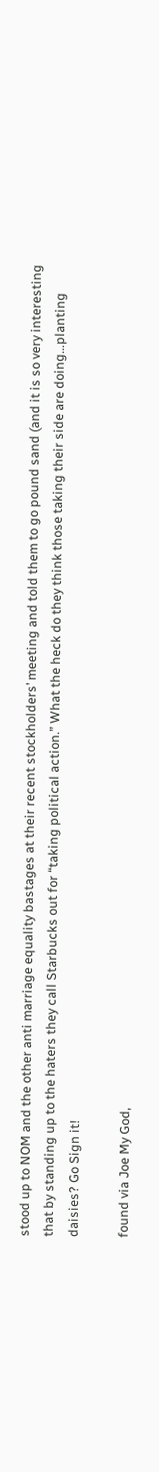stood up to NOM and the other anti marriage equality bastages at their recent stockholders’ meeting and told them to go pound sand (and it is so very interesting that by standing up to the haters they call Starbucks out for “taking political action.” What the heck do they think those taking their side are doing…planting daisies? Go Sign it!

found via Joe My God,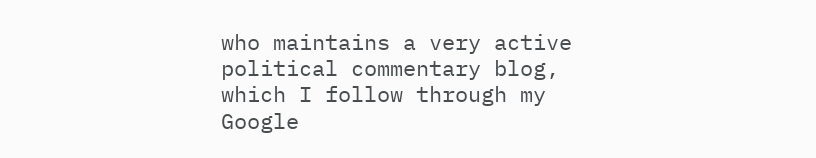who maintains a very active political commentary blog, which I follow through my Google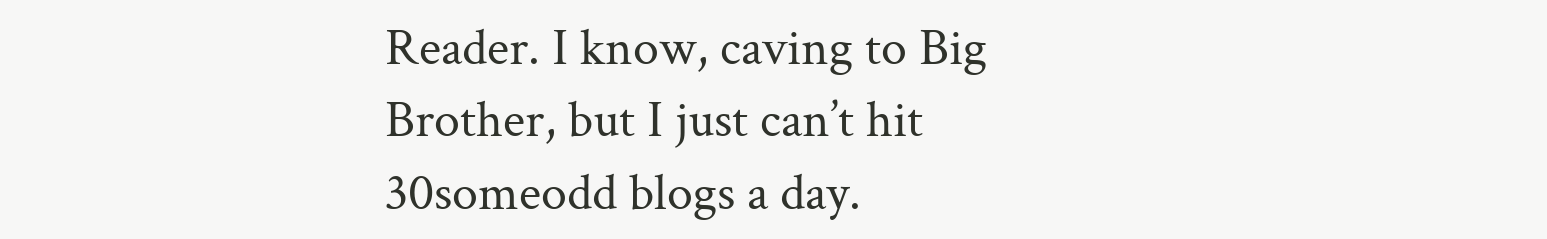Reader. I know, caving to Big Brother, but I just can’t hit 30someodd blogs a day.